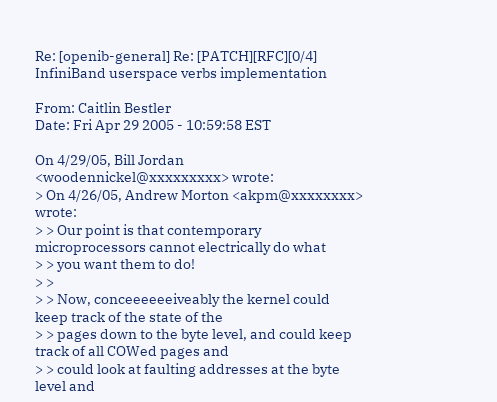Re: [openib-general] Re: [PATCH][RFC][0/4] InfiniBand userspace verbs implementation

From: Caitlin Bestler
Date: Fri Apr 29 2005 - 10:59:58 EST

On 4/29/05, Bill Jordan <woodennickel@xxxxxxxxx> wrote:
> On 4/26/05, Andrew Morton <akpm@xxxxxxxx> wrote:
> > Our point is that contemporary microprocessors cannot electrically do what
> > you want them to do!
> >
> > Now, conceeeeeeiveably the kernel could keep track of the state of the
> > pages down to the byte level, and could keep track of all COWed pages and
> > could look at faulting addresses at the byte level and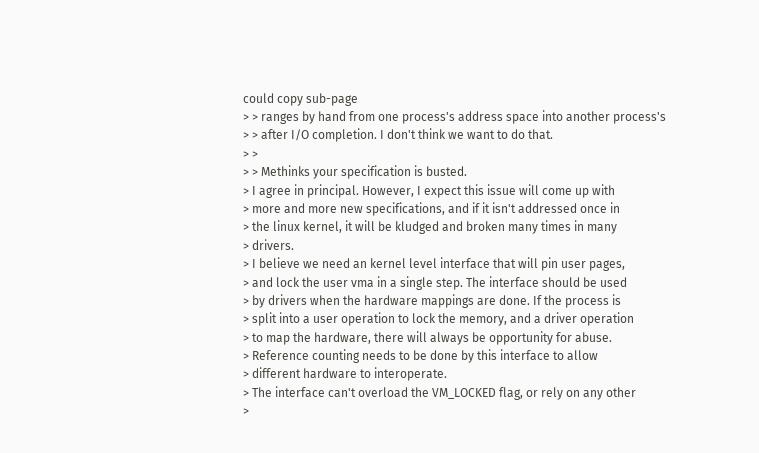could copy sub-page
> > ranges by hand from one process's address space into another process's
> > after I/O completion. I don't think we want to do that.
> >
> > Methinks your specification is busted.
> I agree in principal. However, I expect this issue will come up with
> more and more new specifications, and if it isn't addressed once in
> the linux kernel, it will be kludged and broken many times in many
> drivers.
> I believe we need an kernel level interface that will pin user pages,
> and lock the user vma in a single step. The interface should be used
> by drivers when the hardware mappings are done. If the process is
> split into a user operation to lock the memory, and a driver operation
> to map the hardware, there will always be opportunity for abuse.
> Reference counting needs to be done by this interface to allow
> different hardware to interoperate.
> The interface can't overload the VM_LOCKED flag, or rely on any other
>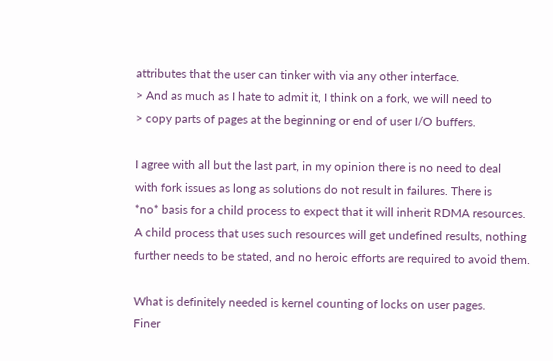attributes that the user can tinker with via any other interface.
> And as much as I hate to admit it, I think on a fork, we will need to
> copy parts of pages at the beginning or end of user I/O buffers.

I agree with all but the last part, in my opinion there is no need to deal
with fork issues as long as solutions do not result in failures. There is
*no* basis for a child process to expect that it will inherit RDMA resources.
A child process that uses such resources will get undefined results, nothing
further needs to be stated, and no heroic efforts are required to avoid them.

What is definitely needed is kernel counting of locks on user pages.
Finer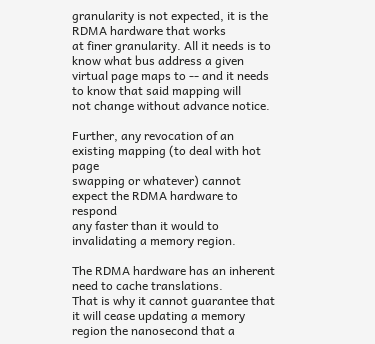granularity is not expected, it is the RDMA hardware that works
at finer granularity. All it needs is to know what bus address a given
virtual page maps to -- and it needs to know that said mapping will
not change without advance notice.

Further, any revocation of an existing mapping (to deal with hot page
swapping or whatever) cannot expect the RDMA hardware to respond
any faster than it would to invalidating a memory region.

The RDMA hardware has an inherent need to cache translations.
That is why it cannot guarantee that it will cease updating a memory
region the nanosecond that a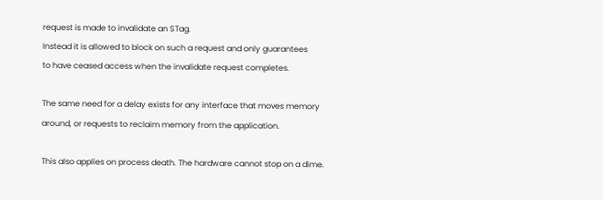request is made to invalidate an STag.
Instead it is allowed to block on such a request and only guarantees
to have ceased access when the invalidate request completes.

The same need for a delay exists for any interface that moves memory
around, or requests to reclaim memory from the application.

This also applies on process death. The hardware cannot stop on a dime.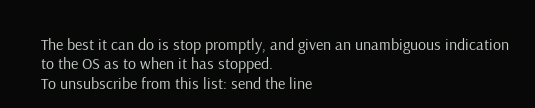The best it can do is stop promptly, and given an unambiguous indication
to the OS as to when it has stopped.
To unsubscribe from this list: send the line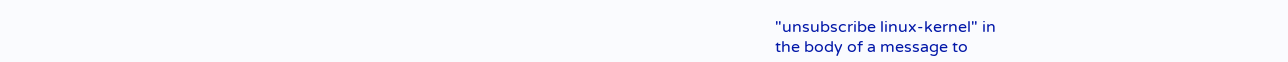"unsubscribe linux-kernel" in
the body of a message to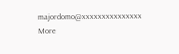majordomo@xxxxxxxxxxxxxxx
More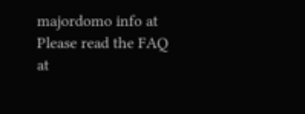majordomo info at
Please read the FAQ at